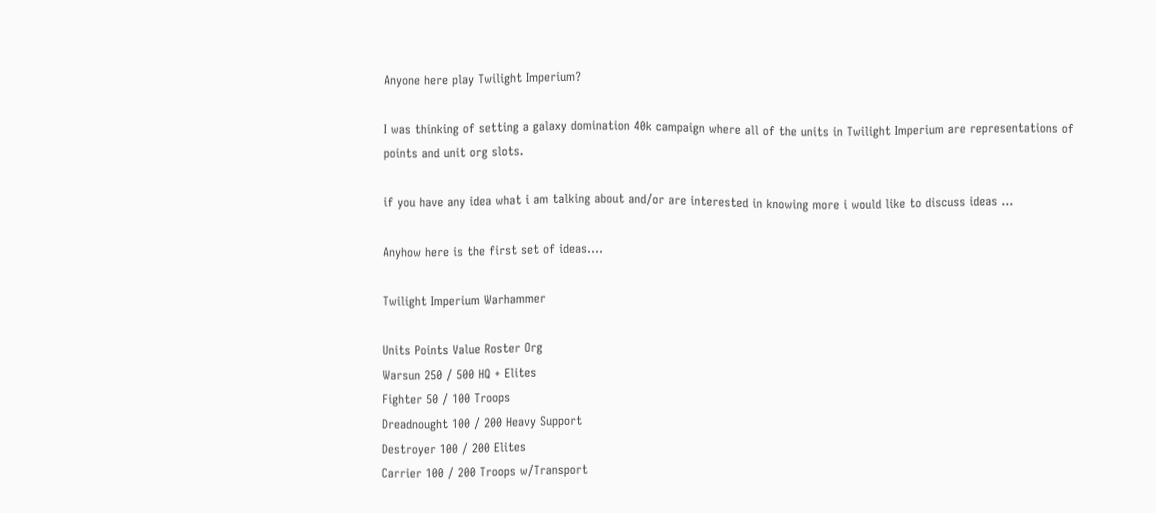Anyone here play Twilight Imperium?

I was thinking of setting a galaxy domination 40k campaign where all of the units in Twilight Imperium are representations of points and unit org slots.

if you have any idea what i am talking about and/or are interested in knowing more i would like to discuss ideas ...

Anyhow here is the first set of ideas....

Twilight Imperium Warhammer

Units Points Value Roster Org
Warsun 250 / 500 HQ + Elites
Fighter 50 / 100 Troops
Dreadnought 100 / 200 Heavy Support
Destroyer 100 / 200 Elites
Carrier 100 / 200 Troops w/Transport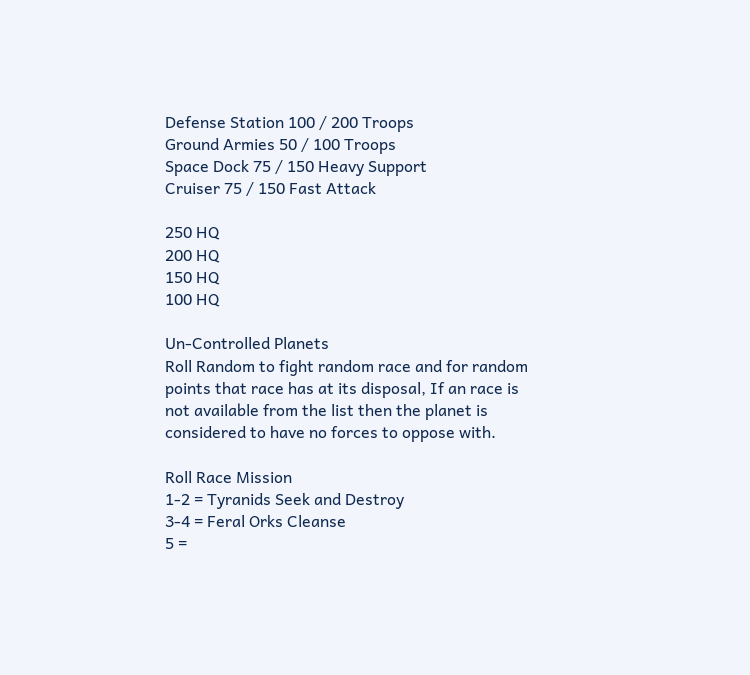Defense Station 100 / 200 Troops
Ground Armies 50 / 100 Troops
Space Dock 75 / 150 Heavy Support
Cruiser 75 / 150 Fast Attack

250 HQ
200 HQ
150 HQ
100 HQ

Un-Controlled Planets
Roll Random to fight random race and for random points that race has at its disposal, If an race is not available from the list then the planet is considered to have no forces to oppose with.

Roll Race Mission
1-2 = Tyranids Seek and Destroy
3-4 = Feral Orks Cleanse
5 =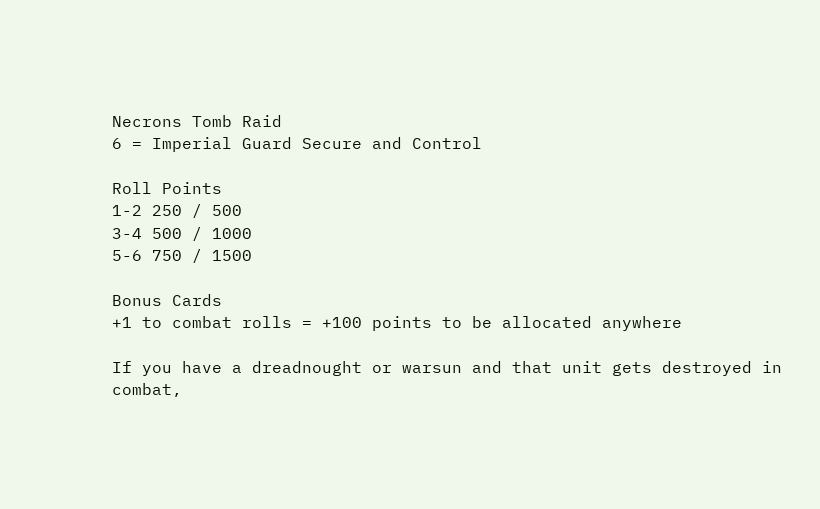Necrons Tomb Raid
6 = Imperial Guard Secure and Control

Roll Points
1-2 250 / 500
3-4 500 / 1000
5-6 750 / 1500

Bonus Cards
+1 to combat rolls = +100 points to be allocated anywhere

If you have a dreadnought or warsun and that unit gets destroyed in combat,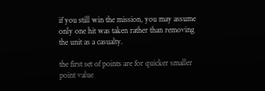if you still win the mission, you may assume only one hit was taken rather than removing the unit as a casualty.

the first set of points are for quicker smaller point value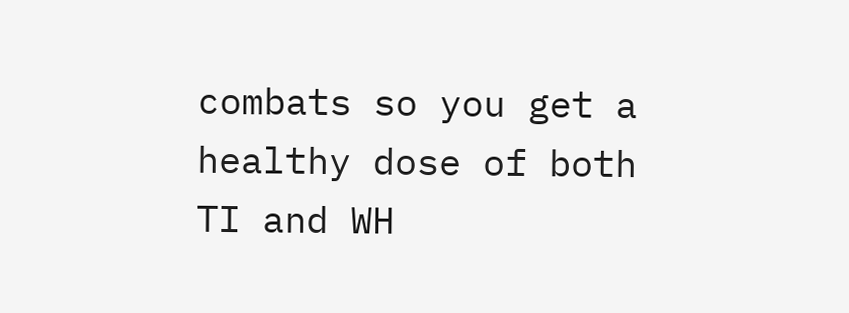combats so you get a healthy dose of both TI and WH